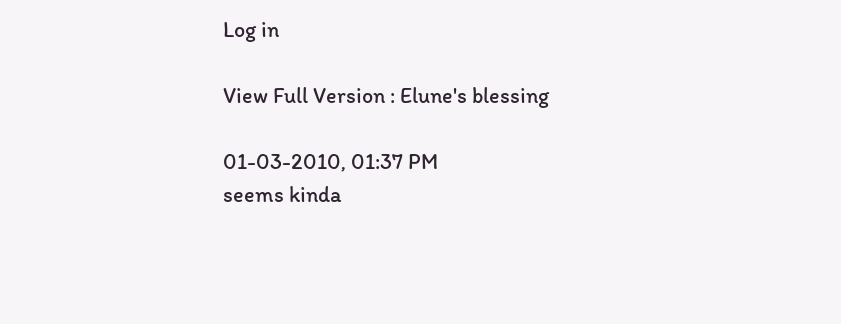Log in

View Full Version : Elune's blessing

01-03-2010, 01:37 PM
seems kinda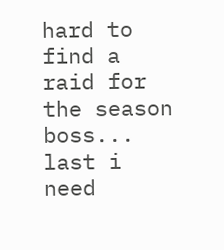hard to find a raid for the season boss... last i need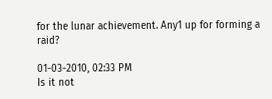for the lunar achievement. Any1 up for forming a raid?

01-03-2010, 02:33 PM
Is it not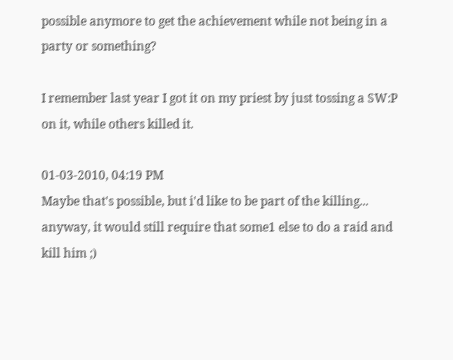possible anymore to get the achievement while not being in a party or something?

I remember last year I got it on my priest by just tossing a SW:P on it, while others killed it.

01-03-2010, 04:19 PM
Maybe that's possible, but i'd like to be part of the killing... anyway, it would still require that some1 else to do a raid and kill him ;)